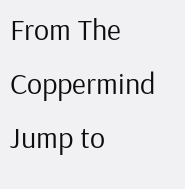From The Coppermind
Jump to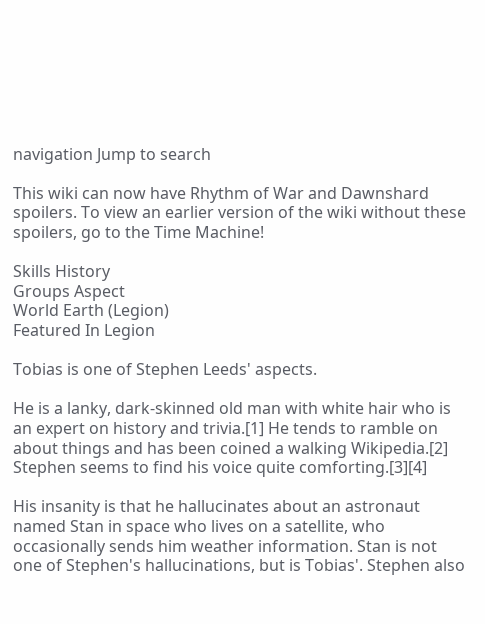navigation Jump to search

This wiki can now have Rhythm of War and Dawnshard spoilers. To view an earlier version of the wiki without these spoilers, go to the Time Machine!

Skills History
Groups Aspect
World Earth (Legion)
Featured In Legion

Tobias is one of Stephen Leeds' aspects.

He is a lanky, dark-skinned old man with white hair who is an expert on history and trivia.[1] He tends to ramble on about things and has been coined a walking Wikipedia.[2] Stephen seems to find his voice quite comforting.[3][4]

His insanity is that he hallucinates about an astronaut named Stan in space who lives on a satellite, who occasionally sends him weather information. Stan is not one of Stephen's hallucinations, but is Tobias'. Stephen also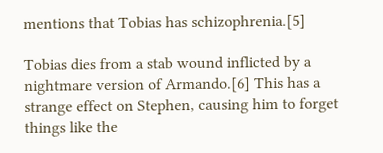mentions that Tobias has schizophrenia.[5]

Tobias dies from a stab wound inflicted by a nightmare version of Armando.[6] This has a strange effect on Stephen, causing him to forget things like the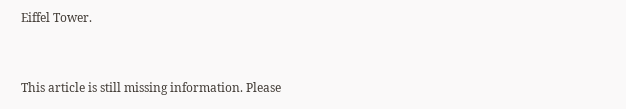Eiffel Tower.


This article is still missing information. Please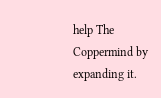help The Coppermind by expanding it.